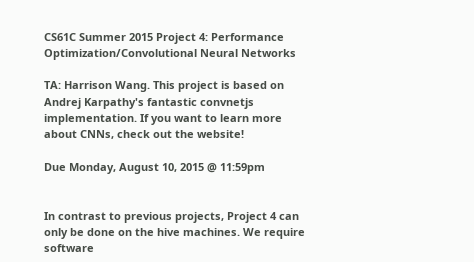CS61C Summer 2015 Project 4: Performance Optimization/Convolutional Neural Networks

TA: Harrison Wang. This project is based on Andrej Karpathy's fantastic convnetjs implementation. If you want to learn more about CNNs, check out the website!

Due Monday, August 10, 2015 @ 11:59pm


In contrast to previous projects, Project 4 can only be done on the hive machines. We require software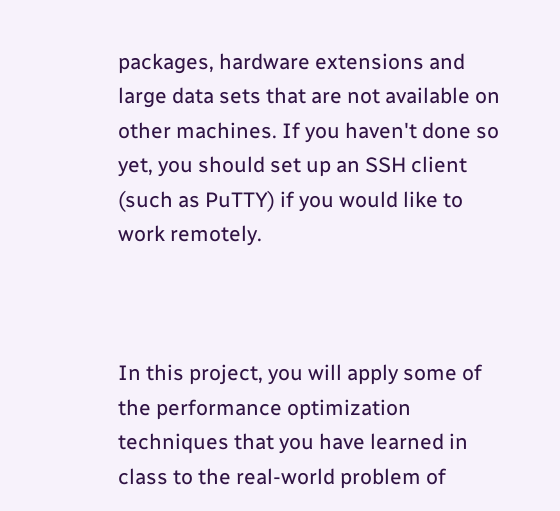packages, hardware extensions and large data sets that are not available on other machines. If you haven't done so yet, you should set up an SSH client (such as PuTTY) if you would like to work remotely.



In this project, you will apply some of the performance optimization techniques that you have learned in class to the real-world problem of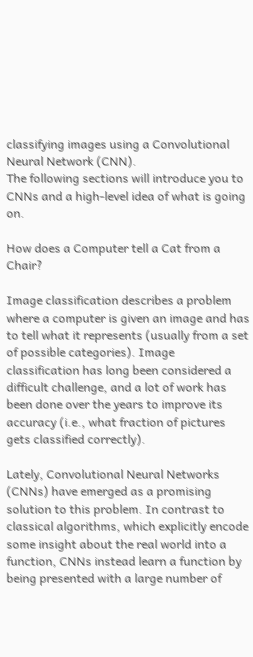classifying images using a Convolutional Neural Network (CNN).
The following sections will introduce you to CNNs and a high-level idea of what is going on.

How does a Computer tell a Cat from a Chair?

Image classification describes a problem where a computer is given an image and has to tell what it represents (usually from a set of possible categories). Image classification has long been considered a difficult challenge, and a lot of work has been done over the years to improve its accuracy (i.e., what fraction of pictures gets classified correctly).

Lately, Convolutional Neural Networks (CNNs) have emerged as a promising solution to this problem. In contrast to classical algorithms, which explicitly encode some insight about the real world into a function, CNNs instead learn a function by being presented with a large number of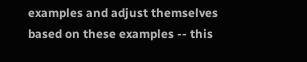examples and adjust themselves based on these examples -- this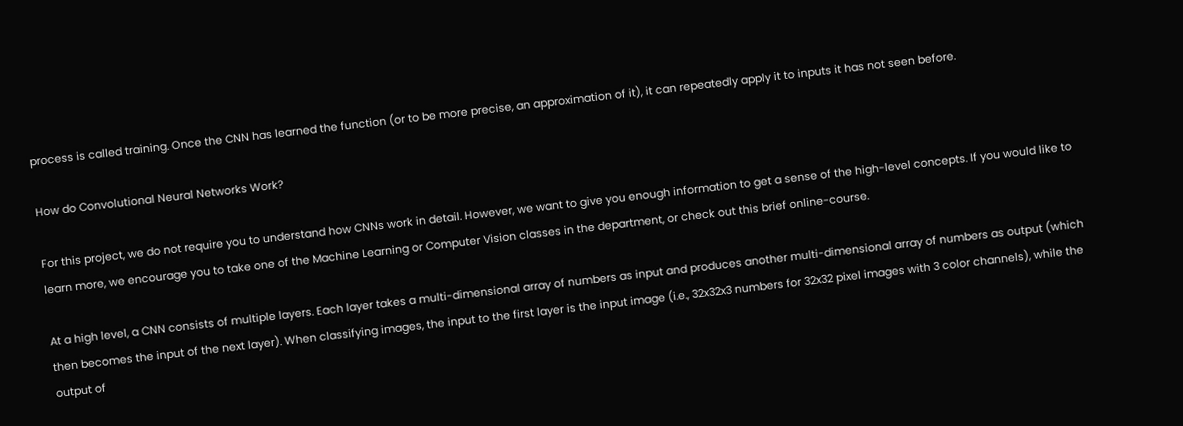process is called training. Once the CNN has learned the function (or to be more precise, an approximation of it), it can repeatedly apply it to inputs it has not seen before.

How do Convolutional Neural Networks Work?

For this project, we do not require you to understand how CNNs work in detail. However, we want to give you enough information to get a sense of the high-level concepts. If you would like to learn more, we encourage you to take one of the Machine Learning or Computer Vision classes in the department, or check out this brief online-course.

At a high level, a CNN consists of multiple layers. Each layer takes a multi-dimensional array of numbers as input and produces another multi-dimensional array of numbers as output (which then becomes the input of the next layer). When classifying images, the input to the first layer is the input image (i.e., 32x32x3 numbers for 32x32 pixel images with 3 color channels), while the output of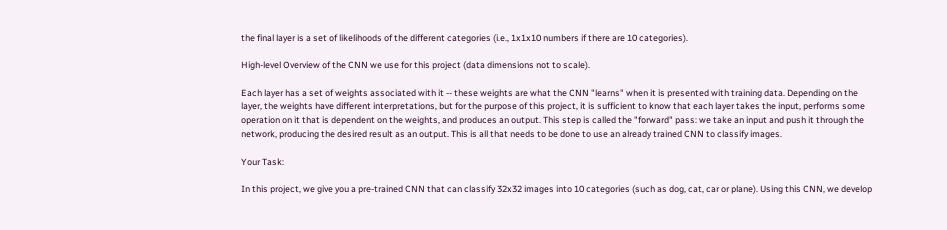the final layer is a set of likelihoods of the different categories (i.e., 1x1x10 numbers if there are 10 categories).

High-level Overview of the CNN we use for this project (data dimensions not to scale).

Each layer has a set of weights associated with it -- these weights are what the CNN "learns" when it is presented with training data. Depending on the layer, the weights have different interpretations, but for the purpose of this project, it is sufficient to know that each layer takes the input, performs some operation on it that is dependent on the weights, and produces an output. This step is called the "forward" pass: we take an input and push it through the network, producing the desired result as an output. This is all that needs to be done to use an already trained CNN to classify images.

Your Task:

In this project, we give you a pre-trained CNN that can classify 32x32 images into 10 categories (such as dog, cat, car or plane). Using this CNN, we develop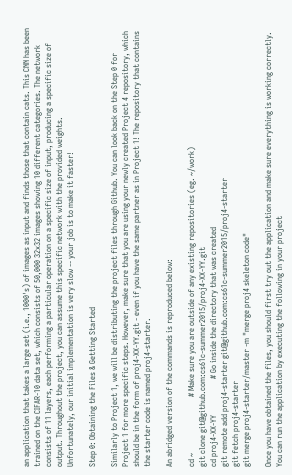an application that takes a large set (i.e., 1000's) of images as input and finds those that contain cats. This CNN has been trained on the CIFAR-10 data set, which consists of 50,000 32x32 images showing 10 different categories. The network consists of 11 layers, each performing a particular operation on a specific size of input, producing a specific size of output. Throughout the project, you can assume this specific network with the provided weights.
Unfortunately, our initial implementation is very slow -- your job is to make it faster!

Step 0: Obtaining the Files & Getting Started

Similarly to Project 1, we will be distributing the project files through Github. You can look back on the Step 0 for Project 1 for more specific steps. However, make sure that you are using your newly created Project 4 repository, which should be in the form of proj4-XX-YY.git - even if you have the same partner as in Project 1! The repository that contains the starter code is named proj4-starter.

An abridged version of the commands is reproduced below:

cd ~                            # Make sure you are outside of any existing repositories (eg. ~/work)
git clone git@github.com:cs61c-summer2015/proj4-XX-YY.git
cd proj4-XX-YY                  # Go inside the directory that was created
git remote add proj4-starter git@github.com:cs61c-summer2015/proj4-starter
git fetch proj4-starter
git merge proj4-starter/master -m "merge proj4 skeleton code"

Once you have obtained the files, you should first try out the application and make sure everything is working correctly. You can run the application by executing the following in your project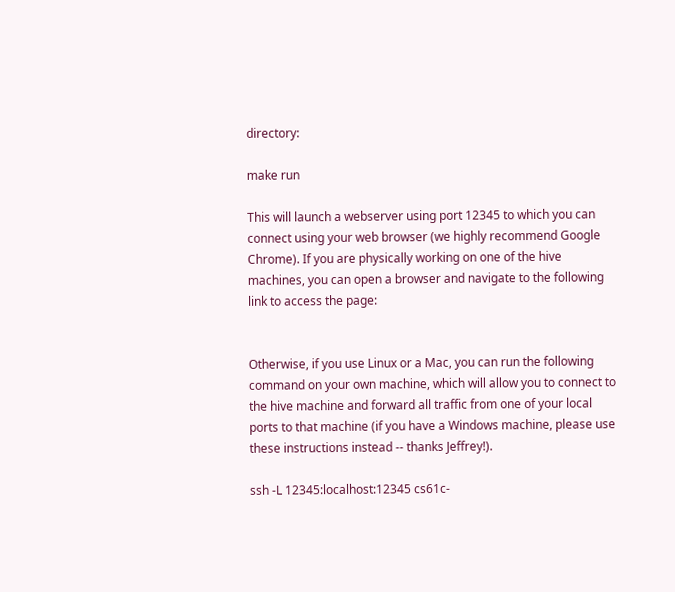directory:

make run

This will launch a webserver using port 12345 to which you can connect using your web browser (we highly recommend Google Chrome). If you are physically working on one of the hive machines, you can open a browser and navigate to the following link to access the page:


Otherwise, if you use Linux or a Mac, you can run the following command on your own machine, which will allow you to connect to the hive machine and forward all traffic from one of your local ports to that machine (if you have a Windows machine, please use these instructions instead -- thanks Jeffrey!).

ssh -L 12345:localhost:12345 cs61c-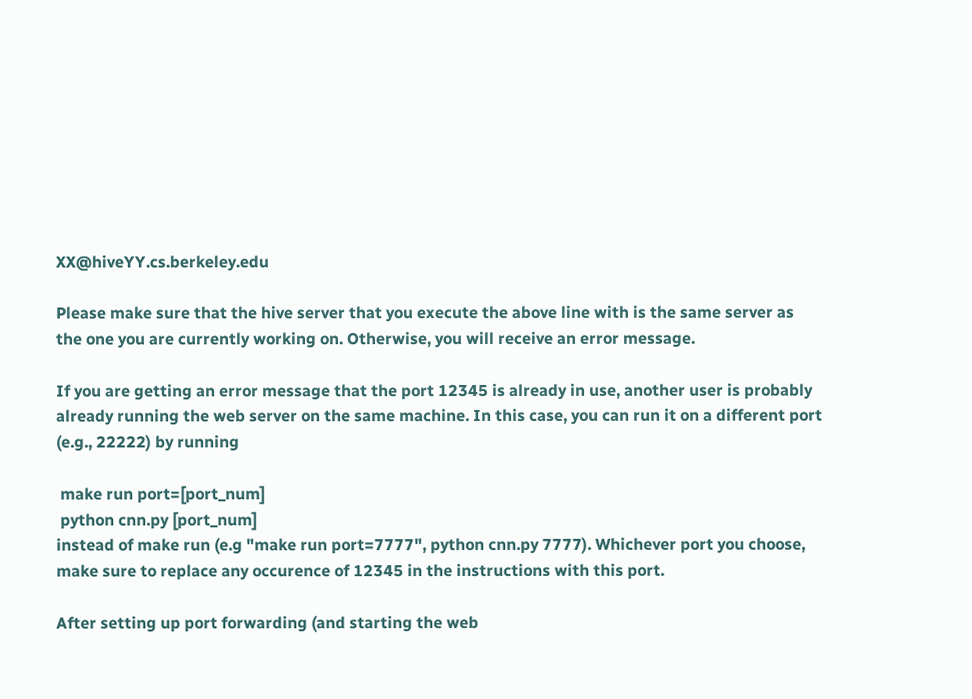XX@hiveYY.cs.berkeley.edu

Please make sure that the hive server that you execute the above line with is the same server as the one you are currently working on. Otherwise, you will receive an error message.

If you are getting an error message that the port 12345 is already in use, another user is probably already running the web server on the same machine. In this case, you can run it on a different port (e.g., 22222) by running

 make run port=[port_num]
 python cnn.py [port_num]
instead of make run (e.g "make run port=7777", python cnn.py 7777). Whichever port you choose, make sure to replace any occurence of 12345 in the instructions with this port.

After setting up port forwarding (and starting the web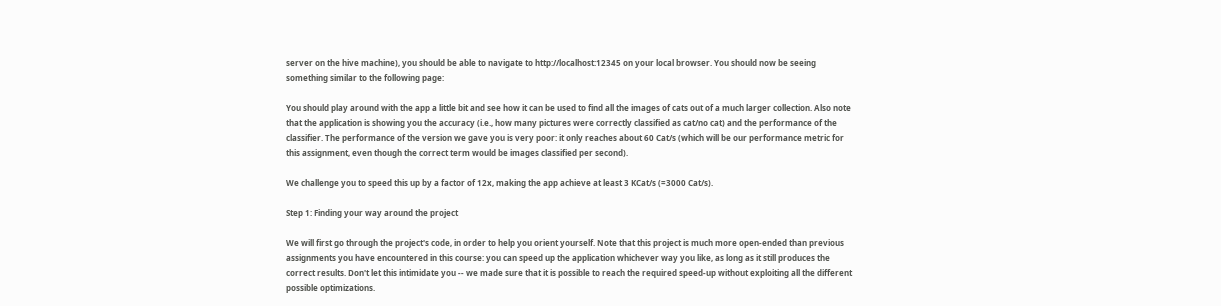server on the hive machine), you should be able to navigate to http://localhost:12345 on your local browser. You should now be seeing something similar to the following page:

You should play around with the app a little bit and see how it can be used to find all the images of cats out of a much larger collection. Also note that the application is showing you the accuracy (i.e., how many pictures were correctly classified as cat/no cat) and the performance of the classifier. The performance of the version we gave you is very poor: it only reaches about 60 Cat/s (which will be our performance metric for this assignment, even though the correct term would be images classified per second).

We challenge you to speed this up by a factor of 12x, making the app achieve at least 3 KCat/s (=3000 Cat/s).

Step 1: Finding your way around the project

We will first go through the project's code, in order to help you orient yourself. Note that this project is much more open-ended than previous assignments you have encountered in this course: you can speed up the application whichever way you like, as long as it still produces the correct results. Don't let this intimidate you -- we made sure that it is possible to reach the required speed-up without exploiting all the different possible optimizations.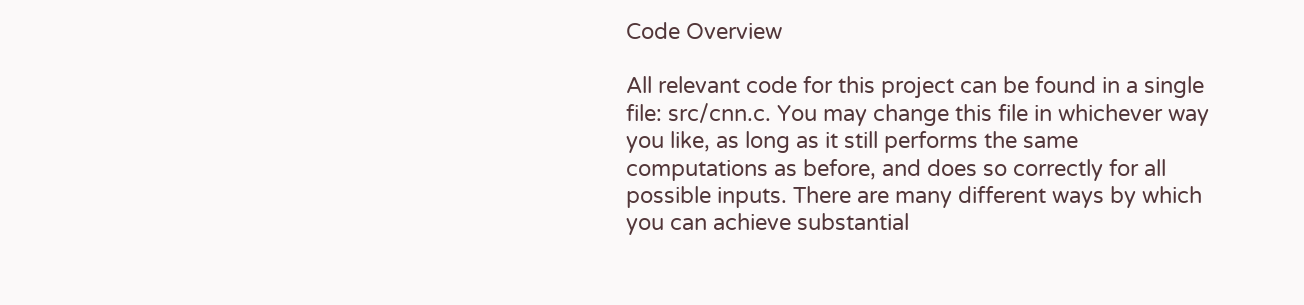Code Overview

All relevant code for this project can be found in a single file: src/cnn.c. You may change this file in whichever way you like, as long as it still performs the same computations as before, and does so correctly for all possible inputs. There are many different ways by which you can achieve substantial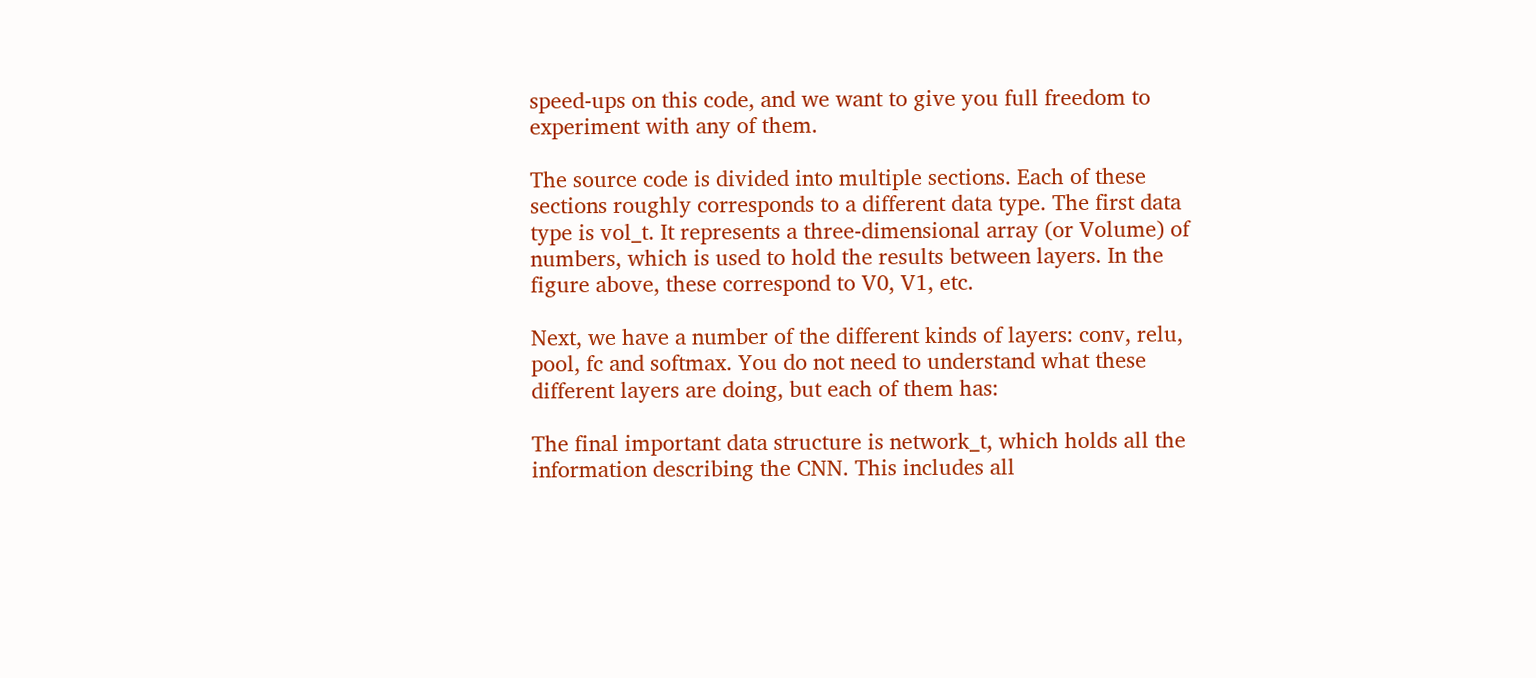speed-ups on this code, and we want to give you full freedom to experiment with any of them.

The source code is divided into multiple sections. Each of these sections roughly corresponds to a different data type. The first data type is vol_t. It represents a three-dimensional array (or Volume) of numbers, which is used to hold the results between layers. In the figure above, these correspond to V0, V1, etc.

Next, we have a number of the different kinds of layers: conv, relu, pool, fc and softmax. You do not need to understand what these different layers are doing, but each of them has:

The final important data structure is network_t, which holds all the information describing the CNN. This includes all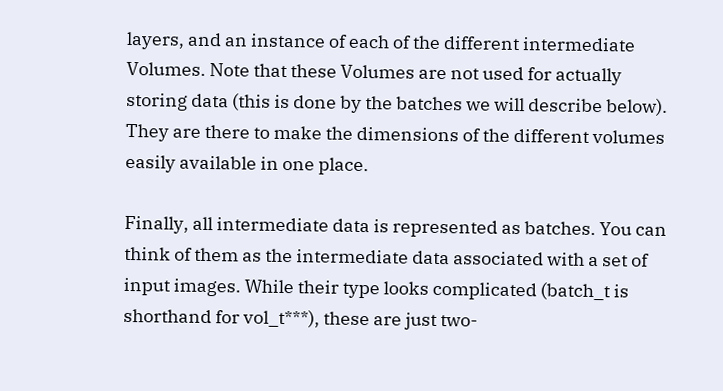layers, and an instance of each of the different intermediate Volumes. Note that these Volumes are not used for actually storing data (this is done by the batches we will describe below). They are there to make the dimensions of the different volumes easily available in one place.

Finally, all intermediate data is represented as batches. You can think of them as the intermediate data associated with a set of input images. While their type looks complicated (batch_t is shorthand for vol_t***), these are just two-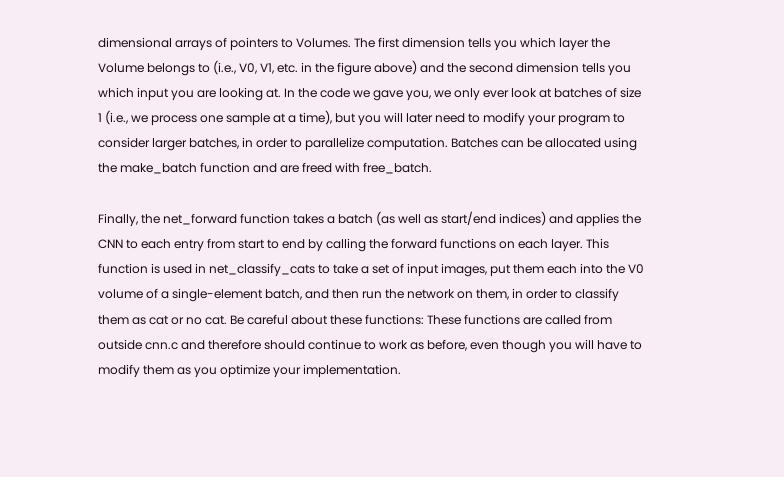dimensional arrays of pointers to Volumes. The first dimension tells you which layer the Volume belongs to (i.e., V0, V1, etc. in the figure above) and the second dimension tells you which input you are looking at. In the code we gave you, we only ever look at batches of size 1 (i.e., we process one sample at a time), but you will later need to modify your program to consider larger batches, in order to parallelize computation. Batches can be allocated using the make_batch function and are freed with free_batch.

Finally, the net_forward function takes a batch (as well as start/end indices) and applies the CNN to each entry from start to end by calling the forward functions on each layer. This function is used in net_classify_cats to take a set of input images, put them each into the V0 volume of a single-element batch, and then run the network on them, in order to classify them as cat or no cat. Be careful about these functions: These functions are called from outside cnn.c and therefore should continue to work as before, even though you will have to modify them as you optimize your implementation.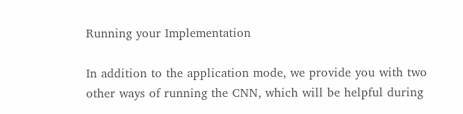Running your Implementation

In addition to the application mode, we provide you with two other ways of running the CNN, which will be helpful during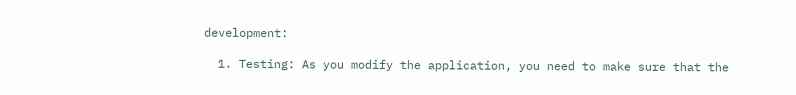development:

  1. Testing: As you modify the application, you need to make sure that the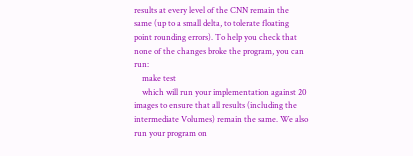results at every level of the CNN remain the same (up to a small delta, to tolerate floating point rounding errors). To help you check that none of the changes broke the program, you can run:
    make test
    which will run your implementation against 20 images to ensure that all results (including the intermediate Volumes) remain the same. We also run your program on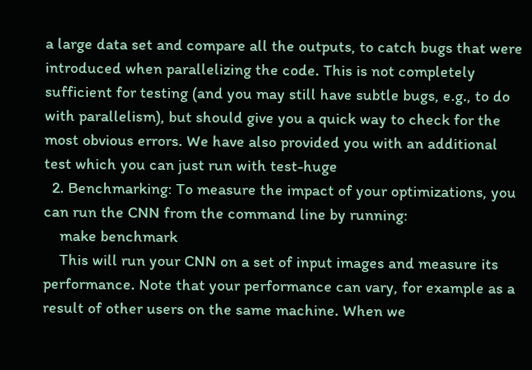a large data set and compare all the outputs, to catch bugs that were introduced when parallelizing the code. This is not completely sufficient for testing (and you may still have subtle bugs, e.g., to do with parallelism), but should give you a quick way to check for the most obvious errors. We have also provided you with an additional test which you can just run with test-huge
  2. Benchmarking: To measure the impact of your optimizations, you can run the CNN from the command line by running:
    make benchmark
    This will run your CNN on a set of input images and measure its performance. Note that your performance can vary, for example as a result of other users on the same machine. When we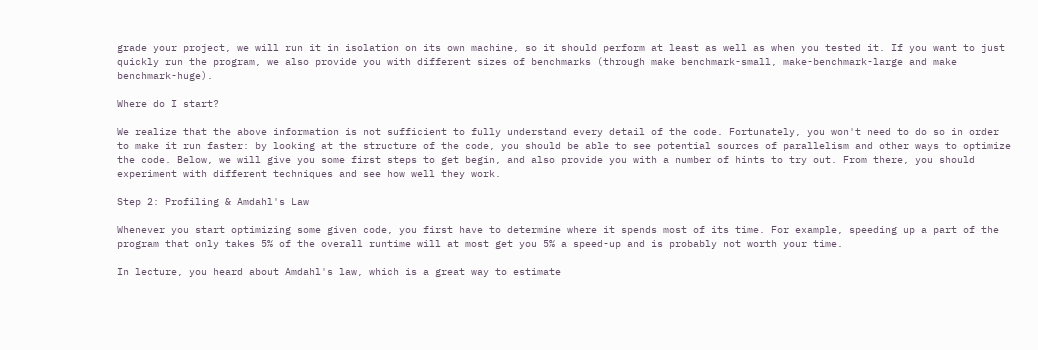grade your project, we will run it in isolation on its own machine, so it should perform at least as well as when you tested it. If you want to just quickly run the program, we also provide you with different sizes of benchmarks (through make benchmark-small, make-benchmark-large and make benchmark-huge).

Where do I start?

We realize that the above information is not sufficient to fully understand every detail of the code. Fortunately, you won't need to do so in order to make it run faster: by looking at the structure of the code, you should be able to see potential sources of parallelism and other ways to optimize the code. Below, we will give you some first steps to get begin, and also provide you with a number of hints to try out. From there, you should experiment with different techniques and see how well they work.

Step 2: Profiling & Amdahl's Law

Whenever you start optimizing some given code, you first have to determine where it spends most of its time. For example, speeding up a part of the program that only takes 5% of the overall runtime will at most get you 5% a speed-up and is probably not worth your time.

In lecture, you heard about Amdahl's law, which is a great way to estimate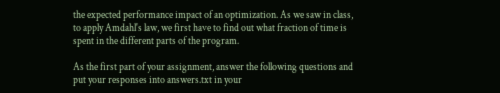the expected performance impact of an optimization. As we saw in class, to apply Amdahl's law, we first have to find out what fraction of time is spent in the different parts of the program.

As the first part of your assignment, answer the following questions and put your responses into answers.txt in your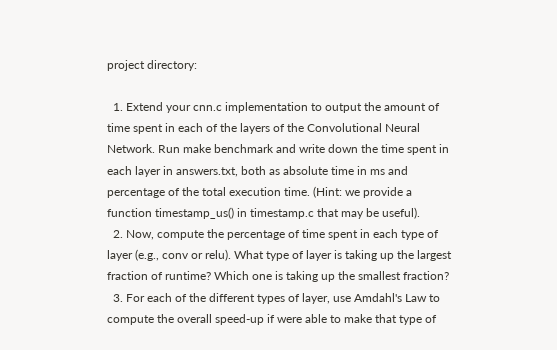project directory:

  1. Extend your cnn.c implementation to output the amount of time spent in each of the layers of the Convolutional Neural Network. Run make benchmark and write down the time spent in each layer in answers.txt, both as absolute time in ms and percentage of the total execution time. (Hint: we provide a function timestamp_us() in timestamp.c that may be useful).
  2. Now, compute the percentage of time spent in each type of layer (e.g., conv or relu). What type of layer is taking up the largest fraction of runtime? Which one is taking up the smallest fraction?
  3. For each of the different types of layer, use Amdahl's Law to compute the overall speed-up if were able to make that type of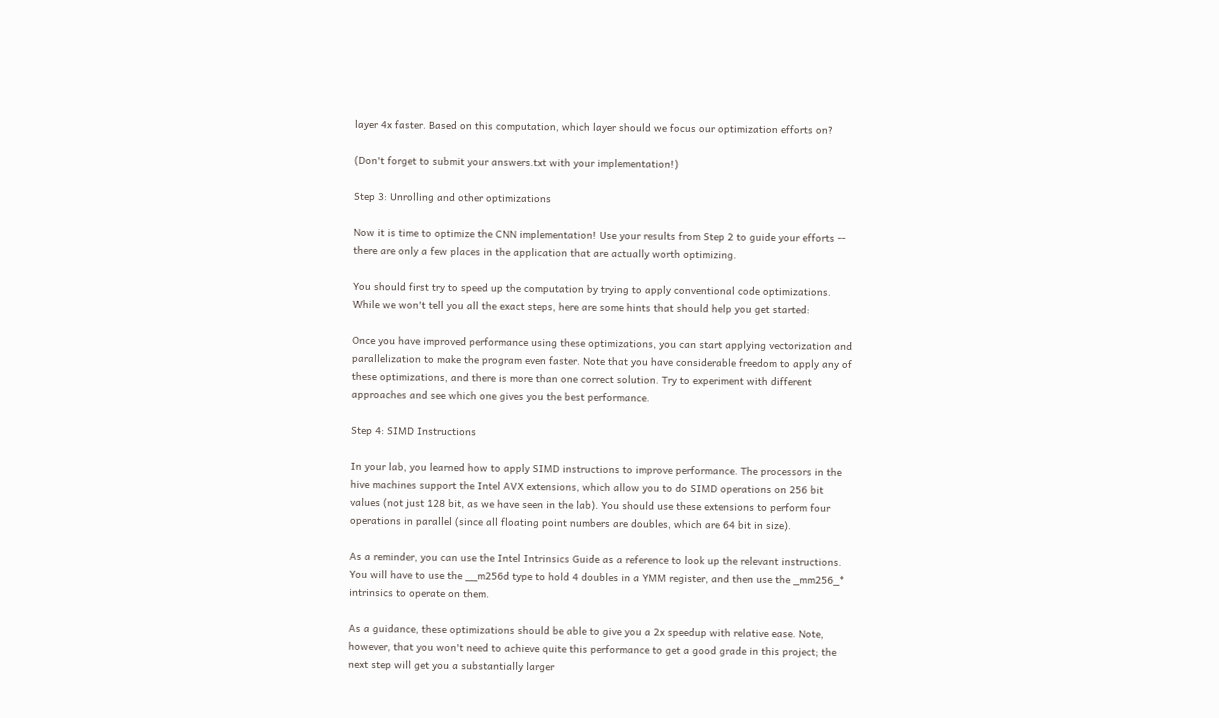layer 4x faster. Based on this computation, which layer should we focus our optimization efforts on?

(Don't forget to submit your answers.txt with your implementation!)

Step 3: Unrolling and other optimizations

Now it is time to optimize the CNN implementation! Use your results from Step 2 to guide your efforts -- there are only a few places in the application that are actually worth optimizing.

You should first try to speed up the computation by trying to apply conventional code optimizations. While we won't tell you all the exact steps, here are some hints that should help you get started:

Once you have improved performance using these optimizations, you can start applying vectorization and parallelization to make the program even faster. Note that you have considerable freedom to apply any of these optimizations, and there is more than one correct solution. Try to experiment with different approaches and see which one gives you the best performance.

Step 4: SIMD Instructions

In your lab, you learned how to apply SIMD instructions to improve performance. The processors in the hive machines support the Intel AVX extensions, which allow you to do SIMD operations on 256 bit values (not just 128 bit, as we have seen in the lab). You should use these extensions to perform four operations in parallel (since all floating point numbers are doubles, which are 64 bit in size).

As a reminder, you can use the Intel Intrinsics Guide as a reference to look up the relevant instructions. You will have to use the __m256d type to hold 4 doubles in a YMM register, and then use the _mm256_* intrinsics to operate on them.

As a guidance, these optimizations should be able to give you a 2x speedup with relative ease. Note, however, that you won't need to achieve quite this performance to get a good grade in this project; the next step will get you a substantially larger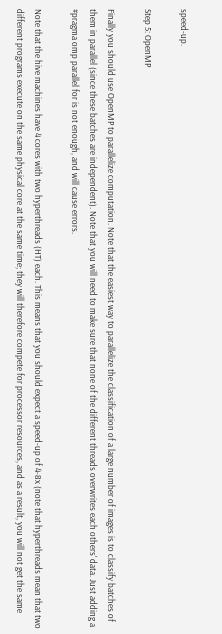speed-up.

Step 5: OpenMP

Finally you should use OpenMP to parallelize computation. Note that the easiest way to parallelize the classification of a large number of images is to classify batches of them in parallel (since these batches are independent). Note that you will need to make sure that none of the different threads overwrites each others' data. Just adding a #pragma omp parallel for is not enough, and will cause errors.

Note that the hive machines have 4 cores with two hyperthreads (HT) each. This means that you should expect a speed-up of 4-8x (note that hyperthreads mean that two different programs execute on the same physical core at the same time; they will therefore compete for processor resources, and as a result, you will not get the same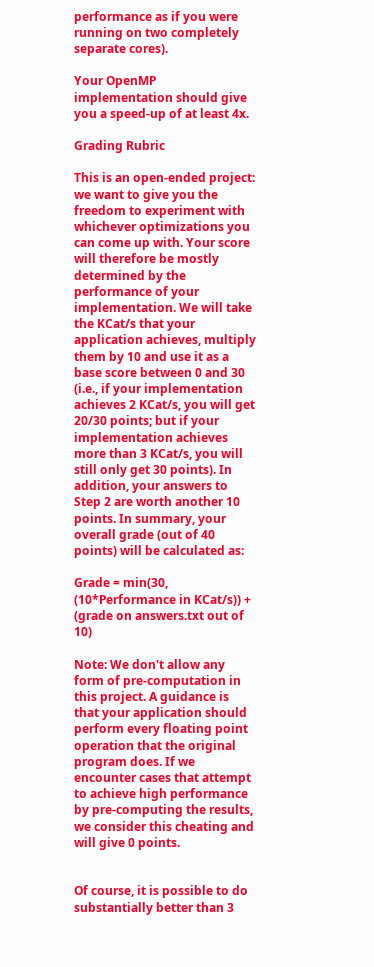performance as if you were running on two completely separate cores).

Your OpenMP implementation should give you a speed-up of at least 4x.

Grading Rubric

This is an open-ended project: we want to give you the freedom to experiment with whichever optimizations you can come up with. Your score will therefore be mostly determined by the performance of your implementation. We will take the KCat/s that your application achieves, multiply them by 10 and use it as a base score between 0 and 30 (i.e., if your implementation achieves 2 KCat/s, you will get 20/30 points; but if your implementation achieves more than 3 KCat/s, you will still only get 30 points). In addition, your answers to Step 2 are worth another 10 points. In summary, your overall grade (out of 40 points) will be calculated as:

Grade = min(30, (10*Performance in KCat/s)) + (grade on answers.txt out of 10)

Note: We don't allow any form of pre-computation in this project. A guidance is that your application should perform every floating point operation that the original program does. If we encounter cases that attempt to achieve high performance by pre-computing the results, we consider this cheating and will give 0 points.


Of course, it is possible to do substantially better than 3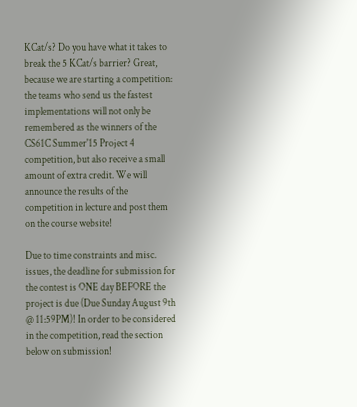KCat/s? Do you have what it takes to break the 5 KCat/s barrier? Great, because we are starting a competition: the teams who send us the fastest implementations will not only be remembered as the winners of the CS61C Summer'15 Project 4 competition, but also receive a small amount of extra credit. We will announce the results of the competition in lecture and post them on the course website!

Due to time constraints and misc. issues, the deadline for submission for the contest is ONE day BEFORE the project is due (Due Sunday August 9th @ 11:59PM)! In order to be considered in the competition, read the section below on submission!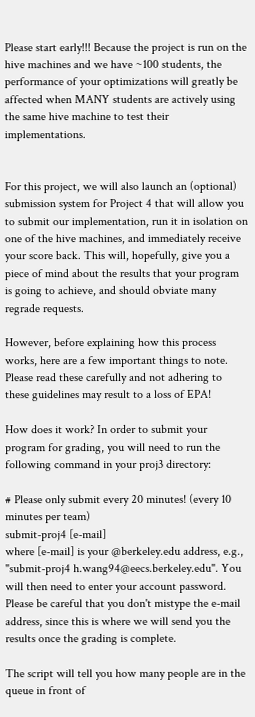Please start early!!! Because the project is run on the hive machines and we have ~100 students, the performance of your optimizations will greatly be affected when MANY students are actively using the same hive machine to test their implementations.


For this project, we will also launch an (optional) submission system for Project 4 that will allow you to submit our implementation, run it in isolation on one of the hive machines, and immediately receive your score back. This will, hopefully, give you a piece of mind about the results that your program is going to achieve, and should obviate many regrade requests.

However, before explaining how this process works, here are a few important things to note. Please read these carefully and not adhering to these guidelines may result to a loss of EPA!

How does it work? In order to submit your program for grading, you will need to run the following command in your proj3 directory:

# Please only submit every 20 minutes! (every 10 minutes per team)
submit-proj4 [e-mail]
where [e-mail] is your @berkeley.edu address, e.g., "submit-proj4 h.wang94@eecs.berkeley.edu". You will then need to enter your account password. Please be careful that you don't mistype the e-mail address, since this is where we will send you the results once the grading is complete.

The script will tell you how many people are in the queue in front of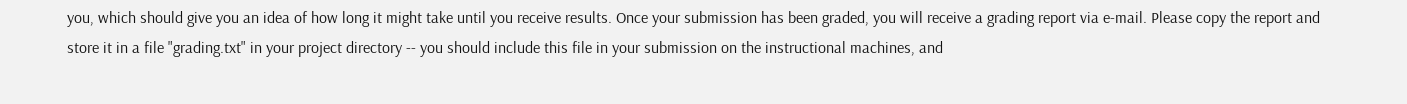you, which should give you an idea of how long it might take until you receive results. Once your submission has been graded, you will receive a grading report via e-mail. Please copy the report and store it in a file "grading.txt" in your project directory -- you should include this file in your submission on the instructional machines, and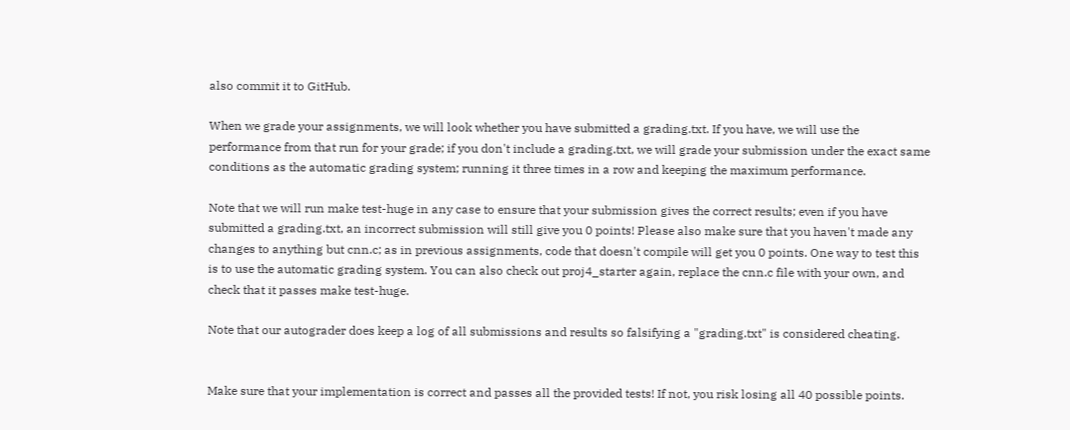also commit it to GitHub.

When we grade your assignments, we will look whether you have submitted a grading.txt. If you have, we will use the performance from that run for your grade; if you don't include a grading.txt, we will grade your submission under the exact same conditions as the automatic grading system; running it three times in a row and keeping the maximum performance.

Note that we will run make test-huge in any case to ensure that your submission gives the correct results; even if you have submitted a grading.txt, an incorrect submission will still give you 0 points! Please also make sure that you haven't made any changes to anything but cnn.c; as in previous assignments, code that doesn't compile will get you 0 points. One way to test this is to use the automatic grading system. You can also check out proj4_starter again, replace the cnn.c file with your own, and check that it passes make test-huge.

Note that our autograder does keep a log of all submissions and results so falsifying a "grading.txt" is considered cheating.


Make sure that your implementation is correct and passes all the provided tests! If not, you risk losing all 40 possible points.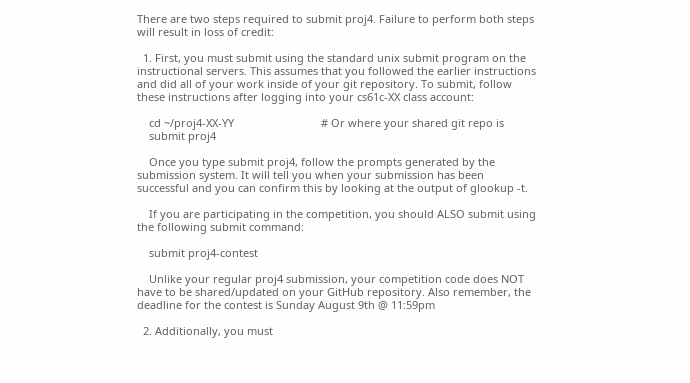There are two steps required to submit proj4. Failure to perform both steps will result in loss of credit:

  1. First, you must submit using the standard unix submit program on the instructional servers. This assumes that you followed the earlier instructions and did all of your work inside of your git repository. To submit, follow these instructions after logging into your cs61c-XX class account:

    cd ~/proj4-XX-YY                             # Or where your shared git repo is
    submit proj4

    Once you type submit proj4, follow the prompts generated by the submission system. It will tell you when your submission has been successful and you can confirm this by looking at the output of glookup -t.

    If you are participating in the competition, you should ALSO submit using the following submit command:

    submit proj4-contest

    Unlike your regular proj4 submission, your competition code does NOT have to be shared/updated on your GitHub repository. Also remember, the deadline for the contest is Sunday August 9th @ 11:59pm

  2. Additionally, you must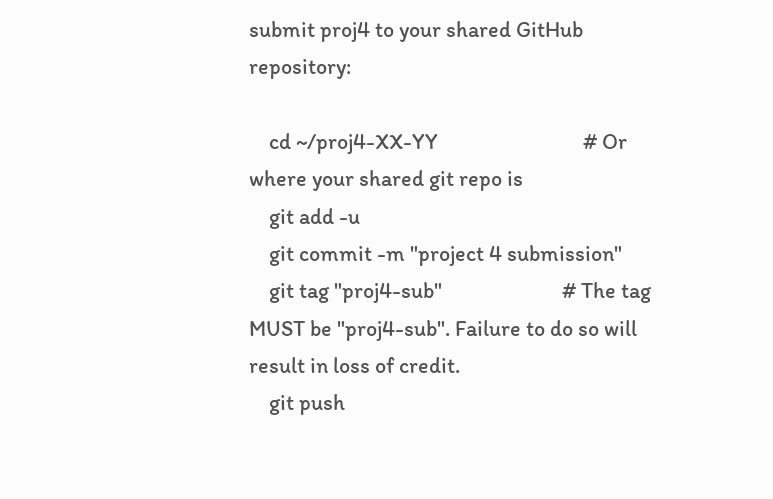submit proj4 to your shared GitHub repository:

    cd ~/proj4-XX-YY                             # Or where your shared git repo is
    git add -u
    git commit -m "project 4 submission"
    git tag "proj4-sub"                        # The tag MUST be "proj4-sub". Failure to do so will result in loss of credit.
    git push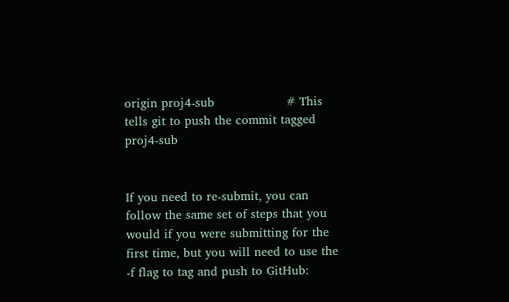origin proj4-sub                  # This tells git to push the commit tagged proj4-sub


If you need to re-submit, you can follow the same set of steps that you would if you were submitting for the first time, but you will need to use the -f flag to tag and push to GitHub: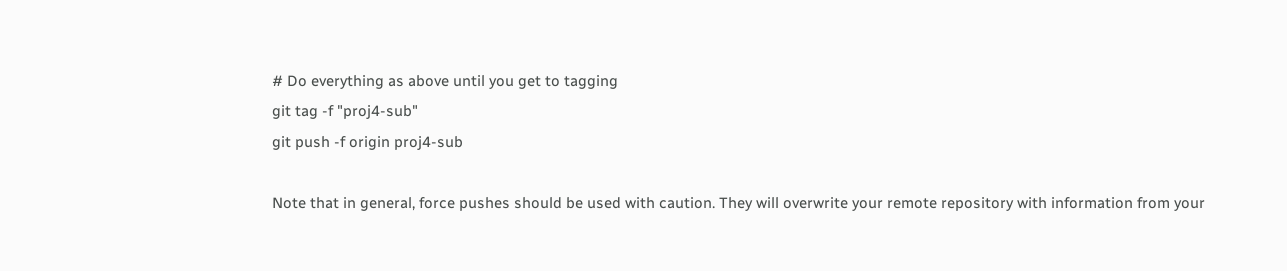# Do everything as above until you get to tagging
git tag -f "proj4-sub"
git push -f origin proj4-sub

Note that in general, force pushes should be used with caution. They will overwrite your remote repository with information from your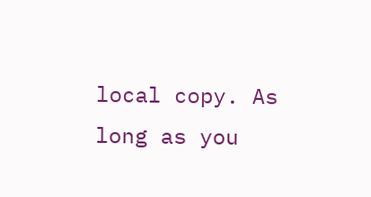local copy. As long as you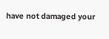have not damaged your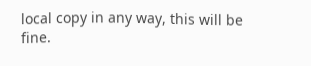local copy in any way, this will be fine.